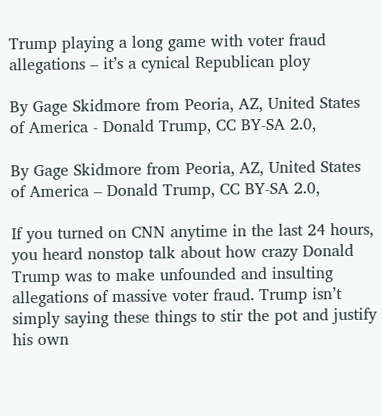Trump playing a long game with voter fraud allegations – it’s a cynical Republican ploy

By Gage Skidmore from Peoria, AZ, United States of America - Donald Trump, CC BY-SA 2.0,

By Gage Skidmore from Peoria, AZ, United States of America – Donald Trump, CC BY-SA 2.0,

If you turned on CNN anytime in the last 24 hours, you heard nonstop talk about how crazy Donald Trump was to make unfounded and insulting allegations of massive voter fraud. Trump isn’t simply saying these things to stir the pot and justify his own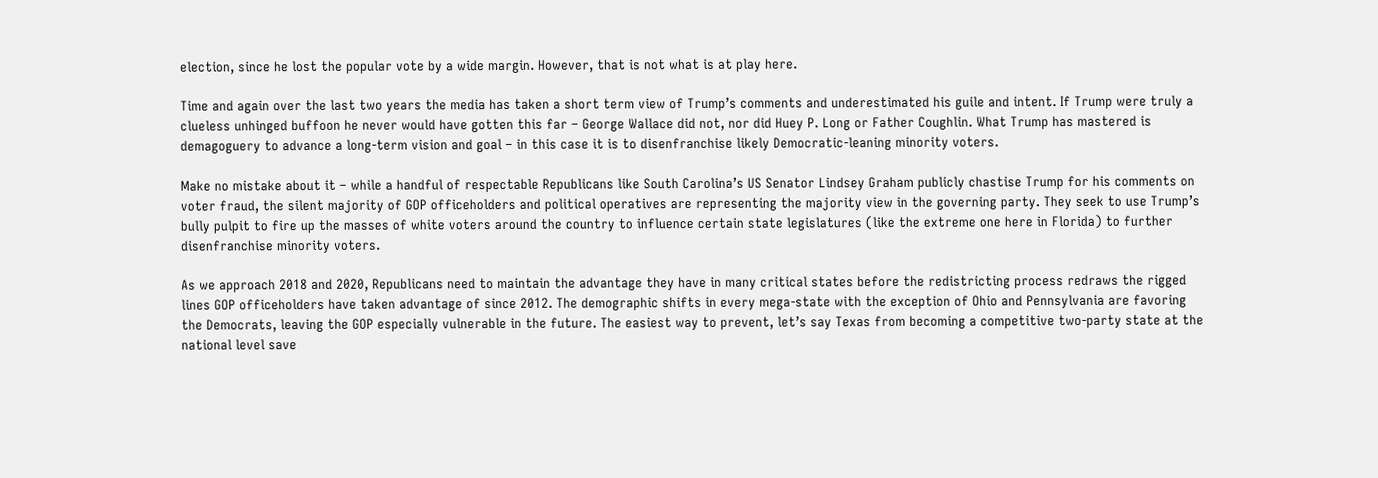election, since he lost the popular vote by a wide margin. However, that is not what is at play here.

Time and again over the last two years the media has taken a short term view of Trump’s comments and underestimated his guile and intent. If Trump were truly a clueless unhinged buffoon he never would have gotten this far – George Wallace did not, nor did Huey P. Long or Father Coughlin. What Trump has mastered is demagoguery to advance a long-term vision and goal – in this case it is to disenfranchise likely Democratic-leaning minority voters.

Make no mistake about it – while a handful of respectable Republicans like South Carolina’s US Senator Lindsey Graham publicly chastise Trump for his comments on voter fraud, the silent majority of GOP officeholders and political operatives are representing the majority view in the governing party. They seek to use Trump’s bully pulpit to fire up the masses of white voters around the country to influence certain state legislatures (like the extreme one here in Florida) to further disenfranchise minority voters.

As we approach 2018 and 2020, Republicans need to maintain the advantage they have in many critical states before the redistricting process redraws the rigged lines GOP officeholders have taken advantage of since 2012. The demographic shifts in every mega-state with the exception of Ohio and Pennsylvania are favoring the Democrats, leaving the GOP especially vulnerable in the future. The easiest way to prevent, let’s say Texas from becoming a competitive two-party state at the national level save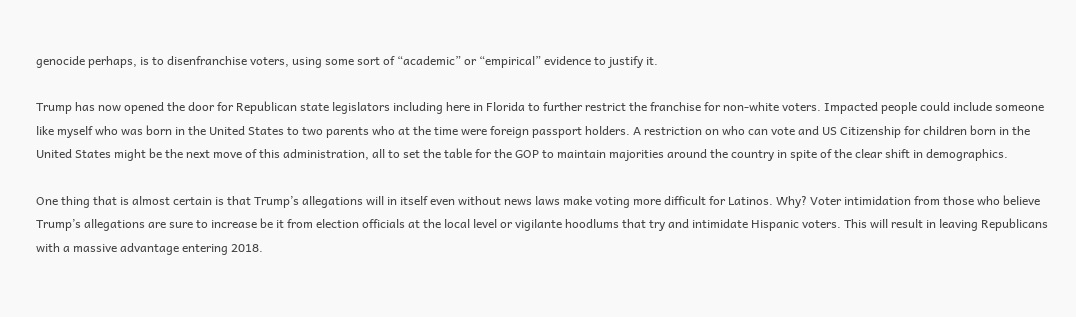genocide perhaps, is to disenfranchise voters, using some sort of “academic” or “empirical” evidence to justify it.

Trump has now opened the door for Republican state legislators including here in Florida to further restrict the franchise for non-white voters. Impacted people could include someone like myself who was born in the United States to two parents who at the time were foreign passport holders. A restriction on who can vote and US Citizenship for children born in the United States might be the next move of this administration, all to set the table for the GOP to maintain majorities around the country in spite of the clear shift in demographics.

One thing that is almost certain is that Trump’s allegations will in itself even without news laws make voting more difficult for Latinos. Why? Voter intimidation from those who believe Trump’s allegations are sure to increase be it from election officials at the local level or vigilante hoodlums that try and intimidate Hispanic voters. This will result in leaving Republicans with a massive advantage entering 2018.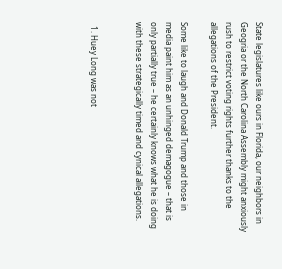State legislatures like ours in Florida, our neighbors in Geogria or the North Carolina Assembly might anxiously rush to restrict voting rights further thanks to the allegations of the President.

Some like to laugh and Donald Trump and those in media paint him as an unhinged demagogue – that is only partially true – he certainly knows what he is doing with these strategically timed and cynical allegations.


  1. Huey Long was not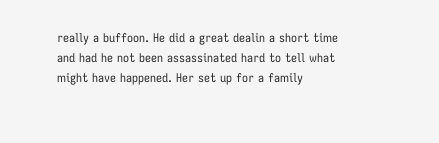really a buffoon. He did a great dealin a short time and had he not been assassinated hard to tell what might have happened. Her set up for a family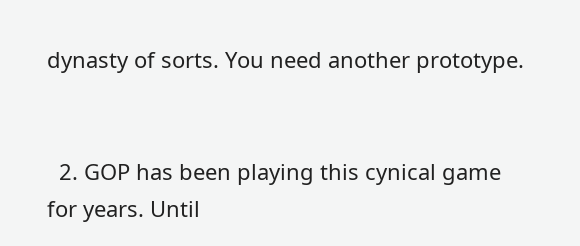dynasty of sorts. You need another prototype.


  2. GOP has been playing this cynical game for years. Until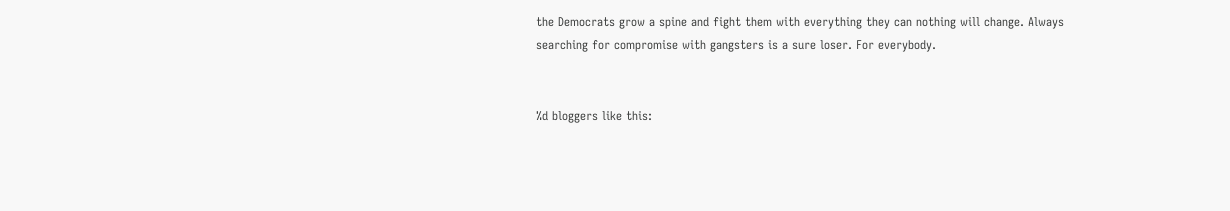the Democrats grow a spine and fight them with everything they can nothing will change. Always searching for compromise with gangsters is a sure loser. For everybody.


%d bloggers like this: